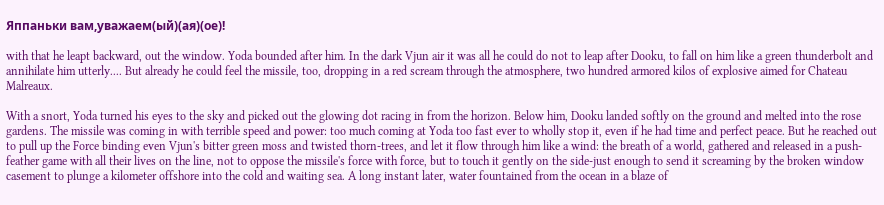Яппаньки вам,уважаем(ый)(ая)(ое)!

with that he leapt backward, out the window. Yoda bounded after him. In the dark Vjun air it was all he could do not to leap after Dooku, to fall on him like a green thunderbolt and annihilate him utterly.... But already he could feel the missile, too, dropping in a red scream through the atmosphere, two hundred armored kilos of explosive aimed for Chateau Malreaux.

With a snort, Yoda turned his eyes to the sky and picked out the glowing dot racing in from the horizon. Below him, Dooku landed softly on the ground and melted into the rose gardens. The missile was coming in with terrible speed and power: too much coming at Yoda too fast ever to wholly stop it, even if he had time and perfect peace. But he reached out to pull up the Force binding even Vjun's bitter green moss and twisted thorn-trees, and let it flow through him like a wind: the breath of a world, gathered and released in a push-feather game with all their lives on the line, not to oppose the missile's force with force, but to touch it gently on the side-just enough to send it screaming by the broken window casement to plunge a kilometer offshore into the cold and waiting sea. A long instant later, water fountained from the ocean in a blaze of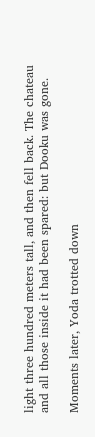light three hundred meters tall, and then fell back. The chateau and all those inside it had been spared: but Dooku was gone.

Moments later, Yoda trotted down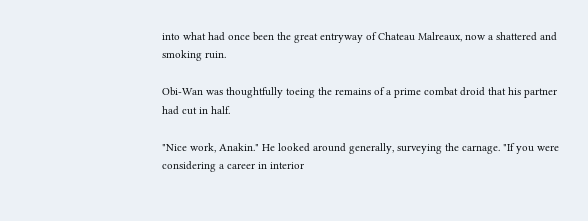into what had once been the great entryway of Chateau Malreaux, now a shattered and smoking ruin.

Obi-Wan was thoughtfully toeing the remains of a prime combat droid that his partner had cut in half.

"Nice work, Anakin." He looked around generally, surveying the carnage. "If you were considering a career in interior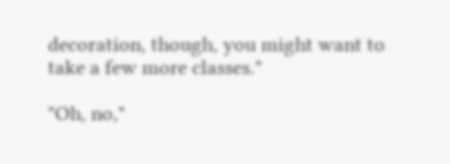decoration, though, you might want to take a few more classes."

"Oh, no,"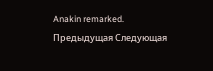Anakin remarked.
Предыдущая Следующая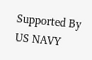Supported By US NAVY